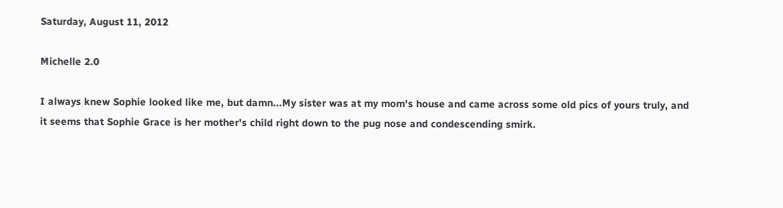Saturday, August 11, 2012

Michelle 2.0

I always knew Sophie looked like me, but damn...My sister was at my mom's house and came across some old pics of yours truly, and it seems that Sophie Grace is her mother's child right down to the pug nose and condescending smirk.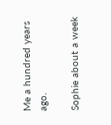Me a hundred years ago.

Sophie about a week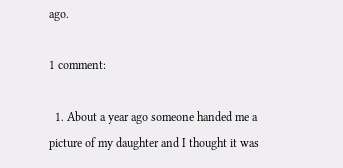ago.

1 comment:

  1. About a year ago someone handed me a picture of my daughter and I thought it was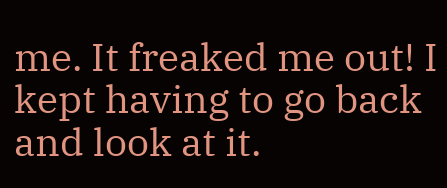me. It freaked me out! I kept having to go back and look at it.